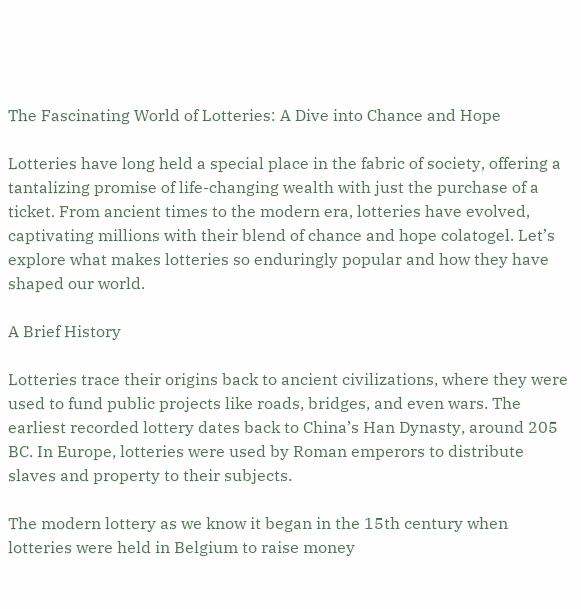The Fascinating World of Lotteries: A Dive into Chance and Hope

Lotteries have long held a special place in the fabric of society, offering a tantalizing promise of life-changing wealth with just the purchase of a ticket. From ancient times to the modern era, lotteries have evolved, captivating millions with their blend of chance and hope colatogel. Let’s explore what makes lotteries so enduringly popular and how they have shaped our world.

A Brief History

Lotteries trace their origins back to ancient civilizations, where they were used to fund public projects like roads, bridges, and even wars. The earliest recorded lottery dates back to China’s Han Dynasty, around 205 BC. In Europe, lotteries were used by Roman emperors to distribute slaves and property to their subjects.

The modern lottery as we know it began in the 15th century when lotteries were held in Belgium to raise money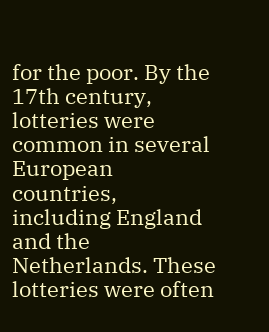for the poor. By the 17th century, lotteries were common in several European countries, including England and the Netherlands. These lotteries were often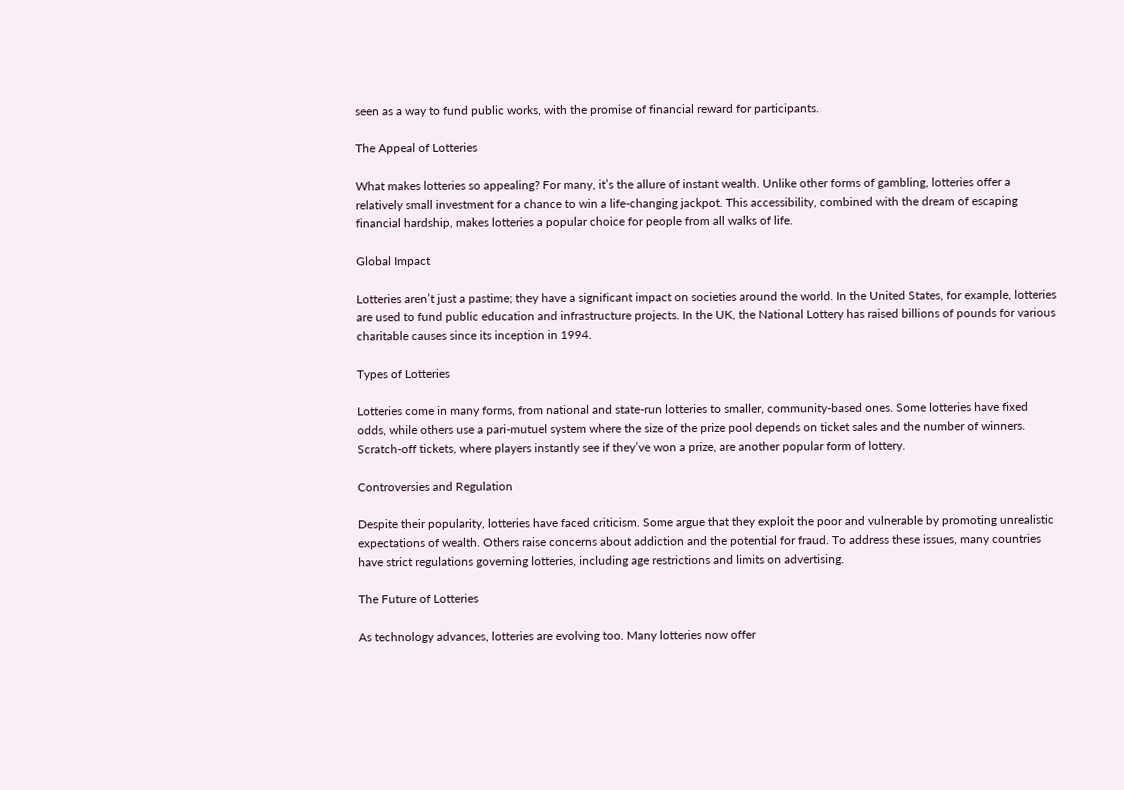seen as a way to fund public works, with the promise of financial reward for participants.

The Appeal of Lotteries

What makes lotteries so appealing? For many, it’s the allure of instant wealth. Unlike other forms of gambling, lotteries offer a relatively small investment for a chance to win a life-changing jackpot. This accessibility, combined with the dream of escaping financial hardship, makes lotteries a popular choice for people from all walks of life.

Global Impact

Lotteries aren’t just a pastime; they have a significant impact on societies around the world. In the United States, for example, lotteries are used to fund public education and infrastructure projects. In the UK, the National Lottery has raised billions of pounds for various charitable causes since its inception in 1994.

Types of Lotteries

Lotteries come in many forms, from national and state-run lotteries to smaller, community-based ones. Some lotteries have fixed odds, while others use a pari-mutuel system where the size of the prize pool depends on ticket sales and the number of winners. Scratch-off tickets, where players instantly see if they’ve won a prize, are another popular form of lottery.

Controversies and Regulation

Despite their popularity, lotteries have faced criticism. Some argue that they exploit the poor and vulnerable by promoting unrealistic expectations of wealth. Others raise concerns about addiction and the potential for fraud. To address these issues, many countries have strict regulations governing lotteries, including age restrictions and limits on advertising.

The Future of Lotteries

As technology advances, lotteries are evolving too. Many lotteries now offer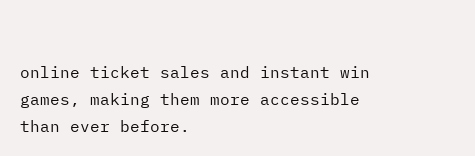online ticket sales and instant win games, making them more accessible than ever before.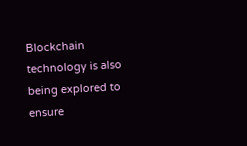Blockchain technology is also being explored to ensure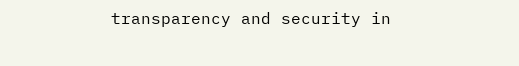transparency and security in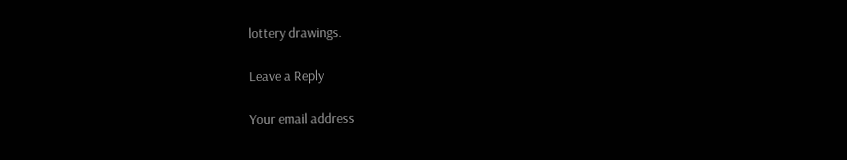lottery drawings.

Leave a Reply

Your email address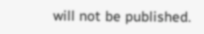will not be published.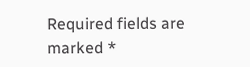Required fields are marked *